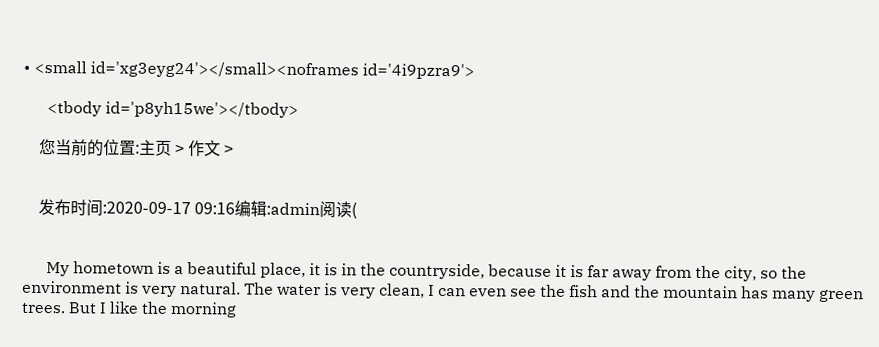• <small id='xg3eyg24'></small><noframes id='4i9pzra9'>

      <tbody id='p8yh15we'></tbody>

    您当前的位置:主页 > 作文 >


    发布时间:2020-09-17 09:16编辑:admin阅读(


      My hometown is a beautiful place, it is in the countryside, because it is far away from the city, so the environment is very natural. The water is very clean, I can even see the fish and the mountain has many green trees. But I like the morning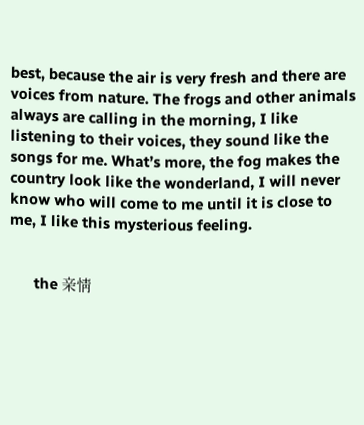best, because the air is very fresh and there are voices from nature. The frogs and other animals always are calling in the morning, I like listening to their voices, they sound like the songs for me. What’s more, the fog makes the country look like the wonderland, I will never know who will come to me until it is close to me, I like this mysterious feeling.


      the 亲情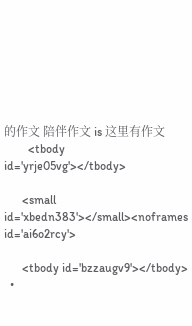的作文 陪伴作文 is 这里有作文
        <tbody id='yrje05vg'></tbody>

      <small id='xbedn383'></small><noframes id='ai6o2rcy'>

      <tbody id='bzzaugv9'></tbody>
  •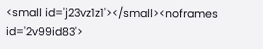<small id='j23vz1z1'></small><noframes id='2v99id83'>